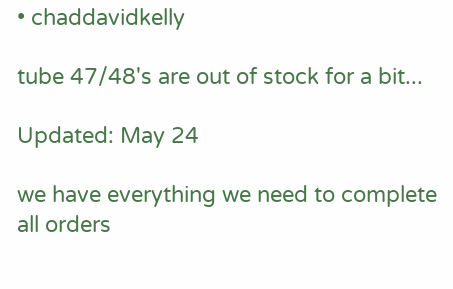• chaddavidkelly

tube 47/48's are out of stock for a bit...

Updated: May 24

we have everything we need to complete all orders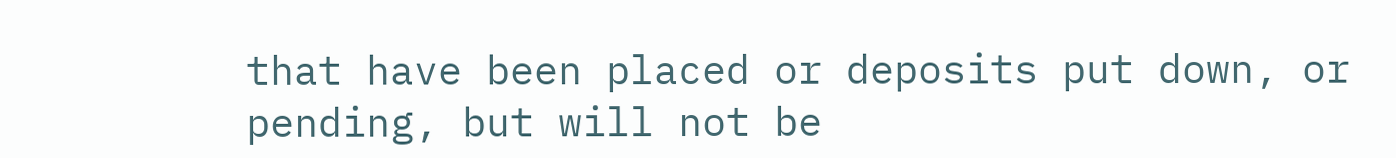that have been placed or deposits put down, or pending, but will not be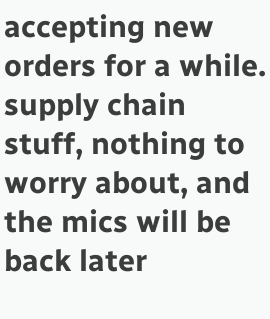accepting new orders for a while. supply chain stuff, nothing to worry about, and the mics will be back later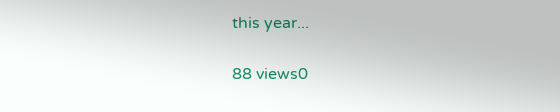this year...

88 views0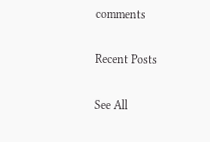comments

Recent Posts

See All